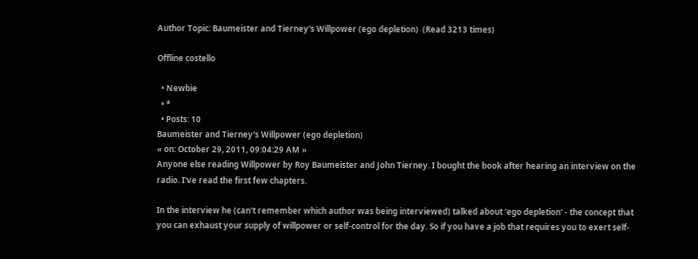Author Topic: Baumeister and Tierney's Willpower (ego depletion)  (Read 3213 times)

Offline costello

  • Newbie
  • *
  • Posts: 10
Baumeister and Tierney's Willpower (ego depletion)
« on: October 29, 2011, 09:04:29 AM »
Anyone else reading Willpower by Roy Baumeister and John Tierney. I bought the book after hearing an interview on the radio. I've read the first few chapters.

In the interview he (can't remember which author was being interviewed) talked about 'ego depletion' - the concept that you can exhaust your supply of willpower or self-control for the day. So if you have a job that requires you to exert self-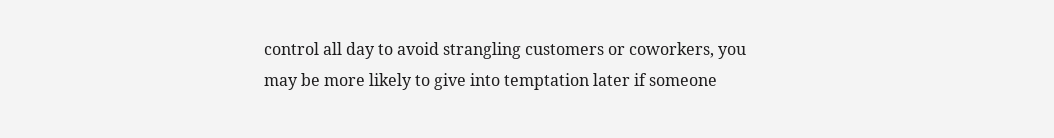control all day to avoid strangling customers or coworkers, you may be more likely to give into temptation later if someone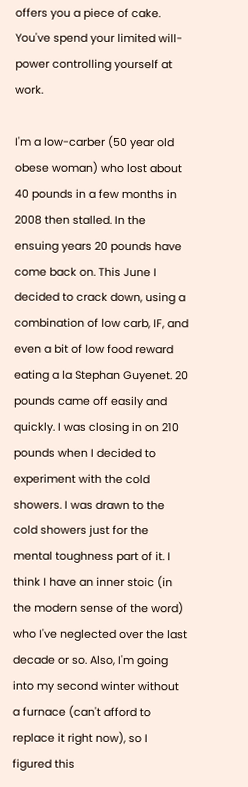offers you a piece of cake. You've spend your limited will-power controlling yourself at work.

I'm a low-carber (50 year old obese woman) who lost about 40 pounds in a few months in 2008 then stalled. In the ensuing years 20 pounds have come back on. This June I decided to crack down, using a combination of low carb, IF, and even a bit of low food reward eating a la Stephan Guyenet. 20 pounds came off easily and quickly. I was closing in on 210 pounds when I decided to experiment with the cold showers. I was drawn to the cold showers just for the mental toughness part of it. I think I have an inner stoic (in the modern sense of the word) who I've neglected over the last decade or so. Also, I'm going into my second winter without a furnace (can't afford to replace it right now), so I figured this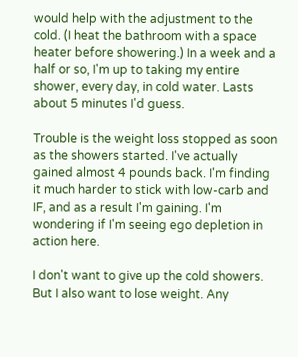would help with the adjustment to the cold. (I heat the bathroom with a space heater before showering.) In a week and a half or so, I'm up to taking my entire shower, every day, in cold water. Lasts about 5 minutes I'd guess.

Trouble is the weight loss stopped as soon as the showers started. I've actually gained almost 4 pounds back. I'm finding it much harder to stick with low-carb and IF, and as a result I'm gaining. I'm wondering if I'm seeing ego depletion in action here.

I don't want to give up the cold showers. But I also want to lose weight. Any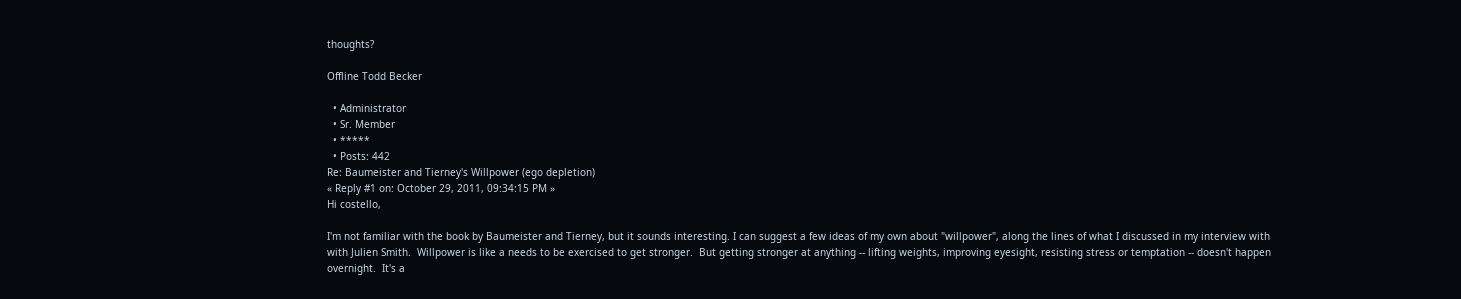thoughts?

Offline Todd Becker

  • Administrator
  • Sr. Member
  • *****
  • Posts: 442
Re: Baumeister and Tierney's Willpower (ego depletion)
« Reply #1 on: October 29, 2011, 09:34:15 PM »
Hi costello,

I'm not familiar with the book by Baumeister and Tierney, but it sounds interesting. I can suggest a few ideas of my own about "willpower", along the lines of what I discussed in my interview with with Julien Smith.  Willpower is like a needs to be exercised to get stronger.  But getting stronger at anything -- lifting weights, improving eyesight, resisting stress or temptation -- doesn't happen overnight.  It's a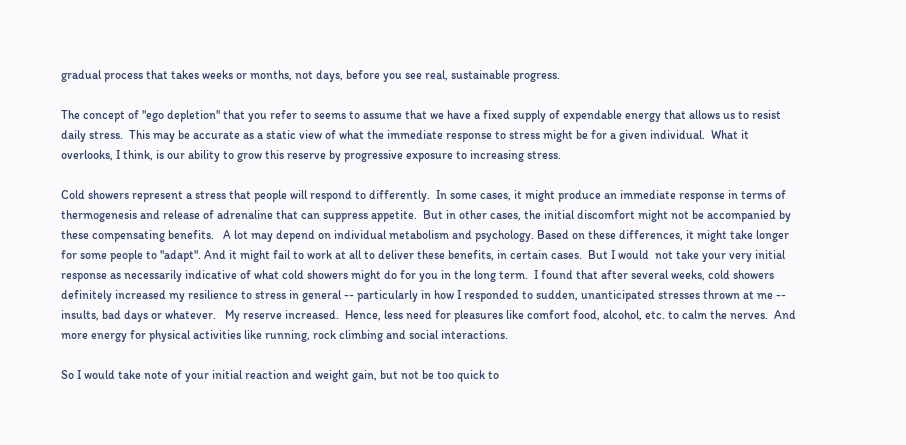gradual process that takes weeks or months, not days, before you see real, sustainable progress.

The concept of "ego depletion" that you refer to seems to assume that we have a fixed supply of expendable energy that allows us to resist daily stress.  This may be accurate as a static view of what the immediate response to stress might be for a given individual.  What it overlooks, I think, is our ability to grow this reserve by progressive exposure to increasing stress.

Cold showers represent a stress that people will respond to differently.  In some cases, it might produce an immediate response in terms of thermogenesis and release of adrenaline that can suppress appetite.  But in other cases, the initial discomfort might not be accompanied by these compensating benefits.   A lot may depend on individual metabolism and psychology. Based on these differences, it might take longer for some people to "adapt". And it might fail to work at all to deliver these benefits, in certain cases.  But I would  not take your very initial response as necessarily indicative of what cold showers might do for you in the long term.  I found that after several weeks, cold showers definitely increased my resilience to stress in general -- particularly in how I responded to sudden, unanticipated stresses thrown at me -- insults, bad days or whatever.   My reserve increased.  Hence, less need for pleasures like comfort food, alcohol, etc. to calm the nerves.  And more energy for physical activities like running, rock climbing and social interactions.

So I would take note of your initial reaction and weight gain, but not be too quick to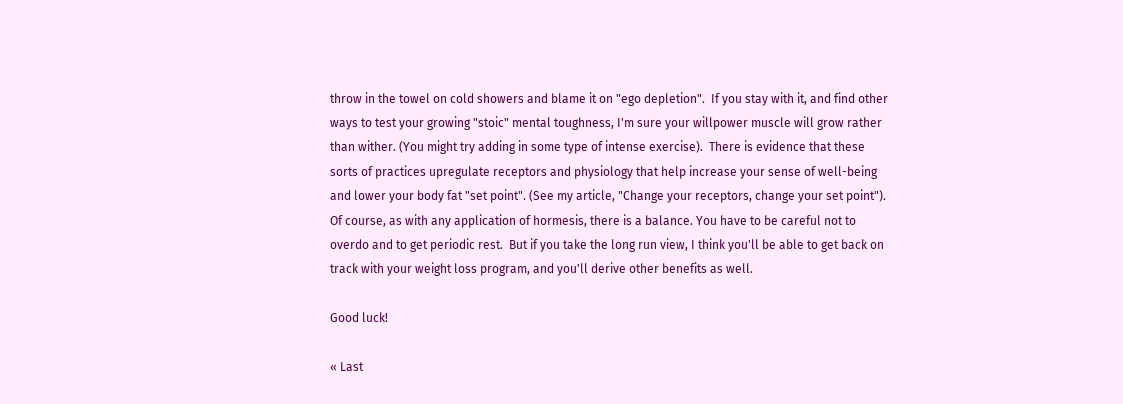throw in the towel on cold showers and blame it on "ego depletion".  If you stay with it, and find other ways to test your growing "stoic" mental toughness, I'm sure your willpower muscle will grow rather than wither. (You might try adding in some type of intense exercise).  There is evidence that these sorts of practices upregulate receptors and physiology that help increase your sense of well-being and lower your body fat "set point". (See my article, "Change your receptors, change your set point").  Of course, as with any application of hormesis, there is a balance. You have to be careful not to overdo and to get periodic rest.  But if you take the long run view, I think you'll be able to get back on track with your weight loss program, and you'll derive other benefits as well.

Good luck!

« Last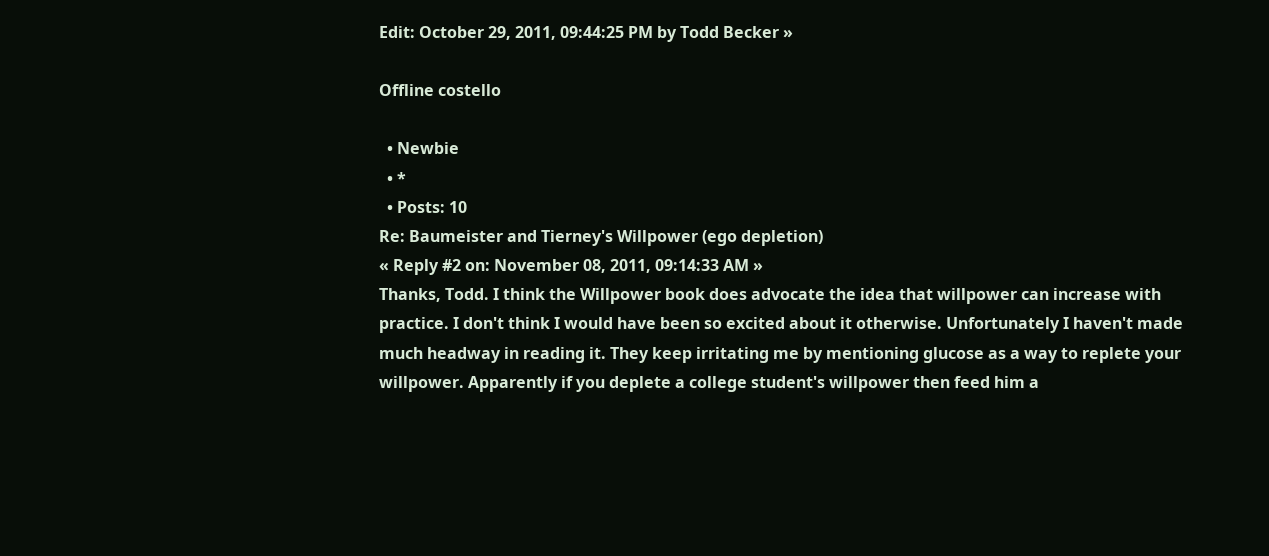Edit: October 29, 2011, 09:44:25 PM by Todd Becker »

Offline costello

  • Newbie
  • *
  • Posts: 10
Re: Baumeister and Tierney's Willpower (ego depletion)
« Reply #2 on: November 08, 2011, 09:14:33 AM »
Thanks, Todd. I think the Willpower book does advocate the idea that willpower can increase with practice. I don't think I would have been so excited about it otherwise. Unfortunately I haven't made much headway in reading it. They keep irritating me by mentioning glucose as a way to replete your willpower. Apparently if you deplete a college student's willpower then feed him a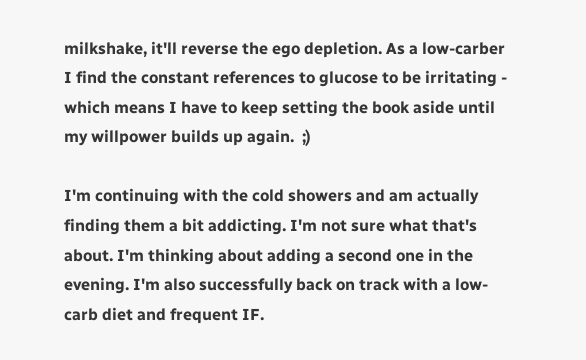milkshake, it'll reverse the ego depletion. As a low-carber I find the constant references to glucose to be irritating - which means I have to keep setting the book aside until my willpower builds up again.  ;)

I'm continuing with the cold showers and am actually finding them a bit addicting. I'm not sure what that's about. I'm thinking about adding a second one in the evening. I'm also successfully back on track with a low-carb diet and frequent IF.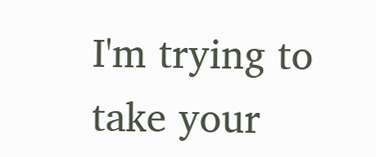I'm trying to take your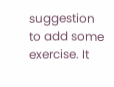suggestion to add some exercise. It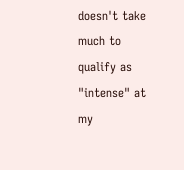doesn't take much to qualify as "intense" at my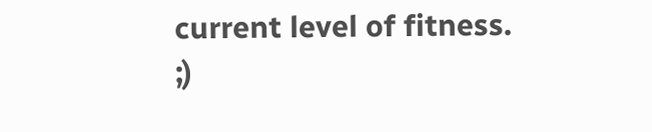current level of fitness.  ;)